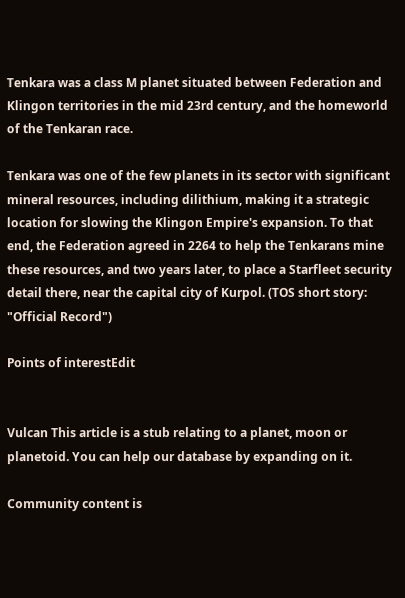Tenkara was a class M planet situated between Federation and Klingon territories in the mid 23rd century, and the homeworld of the Tenkaran race.

Tenkara was one of the few planets in its sector with significant mineral resources, including dilithium, making it a strategic location for slowing the Klingon Empire's expansion. To that end, the Federation agreed in 2264 to help the Tenkarans mine these resources, and two years later, to place a Starfleet security detail there, near the capital city of Kurpol. (TOS short story: "Official Record")

Points of interestEdit


Vulcan This article is a stub relating to a planet, moon or planetoid. You can help our database by expanding on it.

Community content is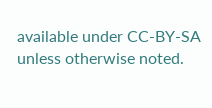available under CC-BY-SA unless otherwise noted.